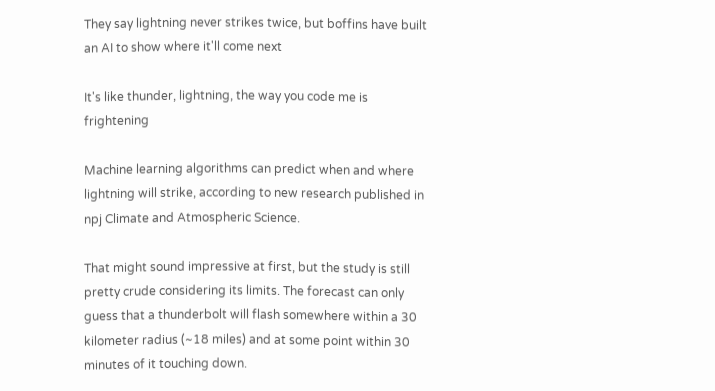They say lightning never strikes twice, but boffins have built an AI to show where it'll come next

It's like thunder, lightning, the way you code me is frightening

Machine learning algorithms can predict when and where lightning will strike, according to new research published in npj Climate and Atmospheric Science.

That might sound impressive at first, but the study is still pretty crude considering its limits. The forecast can only guess that a thunderbolt will flash somewhere within a 30 kilometer radius (~18 miles) and at some point within 30 minutes of it touching down.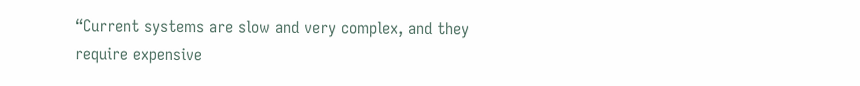“Current systems are slow and very complex, and they require expensive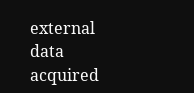external data acquired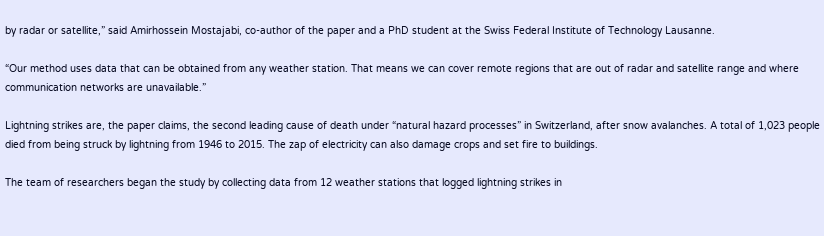by radar or satellite,” said Amirhossein Mostajabi, co-author of the paper and a PhD student at the Swiss Federal Institute of Technology Lausanne.

“Our method uses data that can be obtained from any weather station. That means we can cover remote regions that are out of radar and satellite range and where communication networks are unavailable.”

Lightning strikes are, the paper claims, the second leading cause of death under “natural hazard processes” in Switzerland, after snow avalanches. A total of 1,023 people died from being struck by lightning from 1946 to 2015. The zap of electricity can also damage crops and set fire to buildings.

The team of researchers began the study by collecting data from 12 weather stations that logged lightning strikes in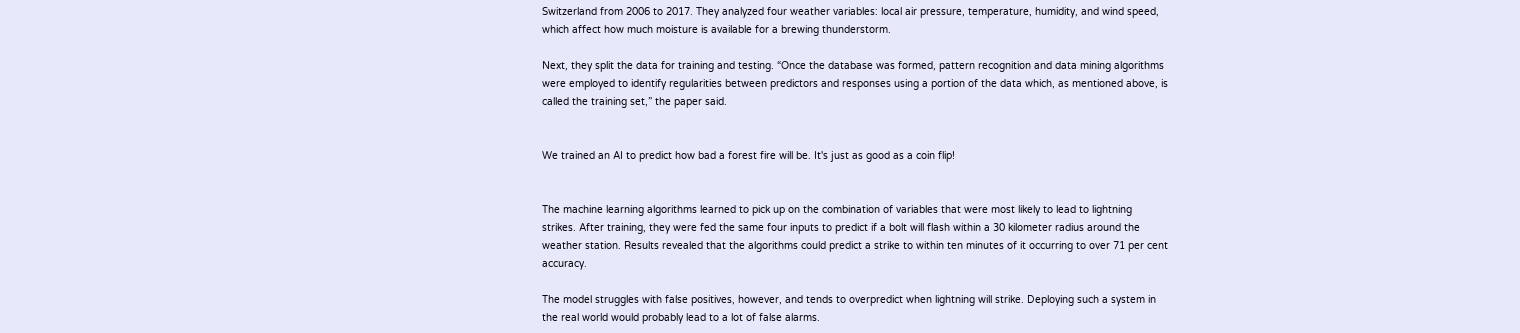Switzerland from 2006 to 2017. They analyzed four weather variables: local air pressure, temperature, humidity, and wind speed, which affect how much moisture is available for a brewing thunderstorm.

Next, they split the data for training and testing. “Once the database was formed, pattern recognition and data mining algorithms were employed to identify regularities between predictors and responses using a portion of the data which, as mentioned above, is called the training set,” the paper said.


We trained an AI to predict how bad a forest fire will be. It's just as good as a coin flip!


The machine learning algorithms learned to pick up on the combination of variables that were most likely to lead to lightning strikes. After training, they were fed the same four inputs to predict if a bolt will flash within a 30 kilometer radius around the weather station. Results revealed that the algorithms could predict a strike to within ten minutes of it occurring to over 71 per cent accuracy.

The model struggles with false positives, however, and tends to overpredict when lightning will strike. Deploying such a system in the real world would probably lead to a lot of false alarms.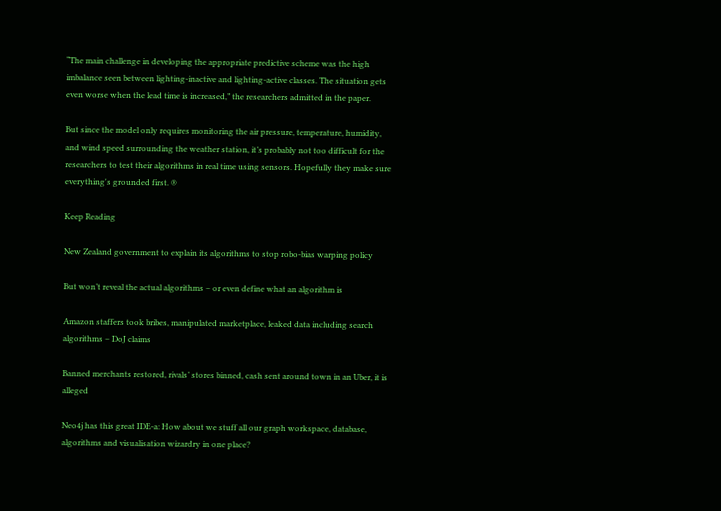“The main challenge in developing the appropriate predictive scheme was the high imbalance seen between lighting-inactive and lighting-active classes. The situation gets even worse when the lead time is increased,” the researchers admitted in the paper.

But since the model only requires monitoring the air pressure, temperature, humidity, and wind speed surrounding the weather station, it’s probably not too difficult for the researchers to test their algorithms in real time using sensors. Hopefully they make sure everything's grounded first. ®

Keep Reading

New Zealand government to explain its algorithms to stop robo-bias warping policy

But won’t reveal the actual algorithms – or even define what an algorithm is

Amazon staffers took bribes, manipulated marketplace, leaked data including search algorithms – DoJ claims

Banned merchants restored, rivals’ stores binned, cash sent around town in an Uber, it is alleged

Neo4j has this great IDE-a: How about we stuff all our graph workspace, database, algorithms and visualisation wizardry in one place?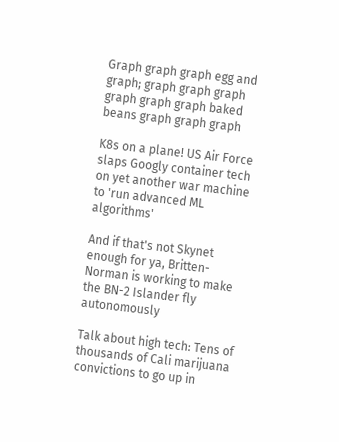Graph graph graph egg and graph; graph graph graph graph graph graph baked beans graph graph graph

K8s on a plane! US Air Force slaps Googly container tech on yet another war machine to 'run advanced ML algorithms'

And if that's not Skynet enough for ya, Britten-Norman is working to make the BN-2 Islander fly autonomously

Talk about high tech: Tens of thousands of Cali marijuana convictions to go up in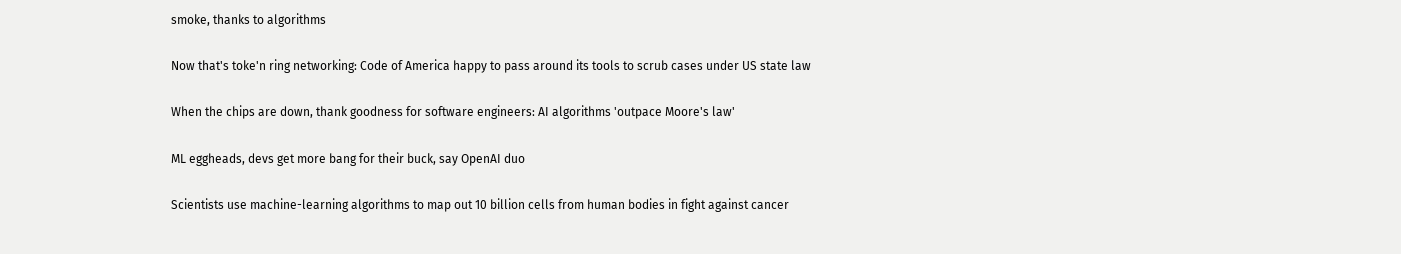smoke, thanks to algorithms

Now that's toke'n ring networking: Code of America happy to pass around its tools to scrub cases under US state law

When the chips are down, thank goodness for software engineers: AI algorithms 'outpace Moore's law'

ML eggheads, devs get more bang for their buck, say OpenAI duo

Scientists use machine-learning algorithms to map out 10 billion cells from human bodies in fight against cancer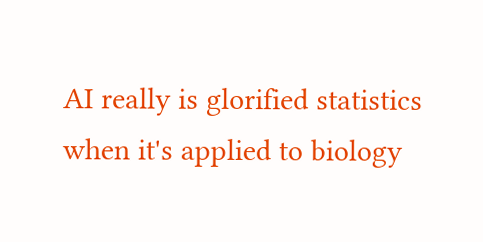AI really is glorified statistics when it's applied to biology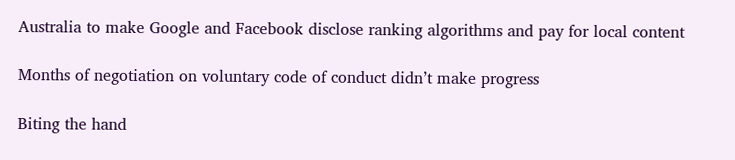Australia to make Google and Facebook disclose ranking algorithms and pay for local content

Months of negotiation on voluntary code of conduct didn’t make progress

Biting the hand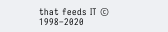that feeds IT © 1998–2020